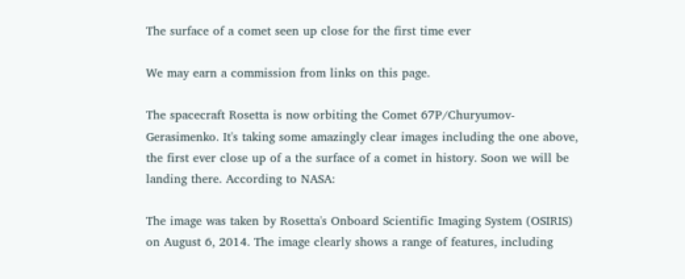The surface of a comet seen up close for the first time ever

We may earn a commission from links on this page.

The spacecraft Rosetta is now orbiting the Comet 67P/Churyumov-Gerasimenko. It's taking some amazingly clear images including the one above, the first ever close up of a the surface of a comet in history. Soon we will be landing there. According to NASA:

The image was taken by Rosetta's Onboard Scientific Imaging System (OSIRIS) on August 6, 2014. The image clearly shows a range of features, including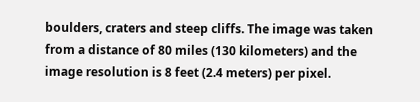boulders, craters and steep cliffs. The image was taken from a distance of 80 miles (130 kilometers) and the image resolution is 8 feet (2.4 meters) per pixel.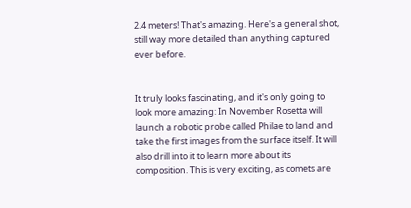2.4 meters! That's amazing. Here's a general shot, still way more detailed than anything captured ever before.


It truly looks fascinating, and it's only going to look more amazing: In November Rosetta will launch a robotic probe called Philae to land and take the first images from the surface itself. It will also drill into it to learn more about its composition. This is very exciting, as comets are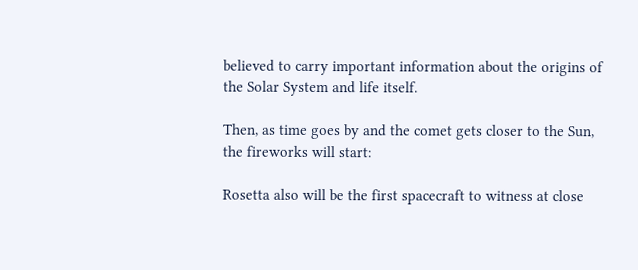believed to carry important information about the origins of the Solar System and life itself.

Then, as time goes by and the comet gets closer to the Sun, the fireworks will start:

Rosetta also will be the first spacecraft to witness at close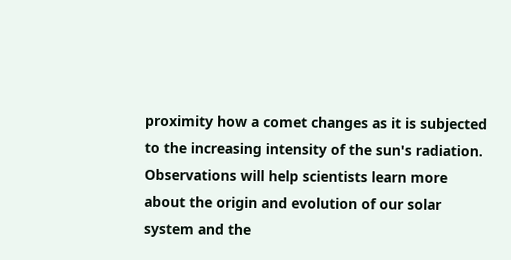proximity how a comet changes as it is subjected to the increasing intensity of the sun's radiation. Observations will help scientists learn more about the origin and evolution of our solar system and the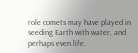role comets may have played in seeding Earth with water, and perhaps even life.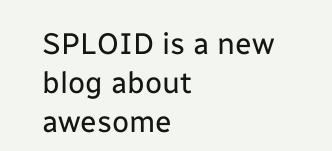SPLOID is a new blog about awesome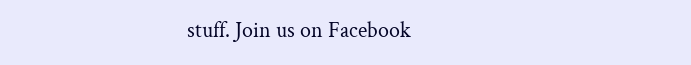stuff. Join us on Facebook